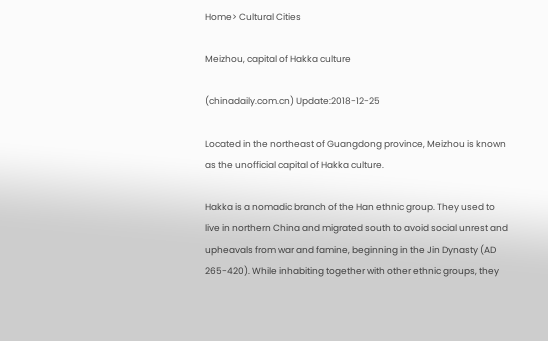Home> Cultural Cities

Meizhou, capital of Hakka culture

(chinadaily.com.cn) Update:2018-12-25

Located in the northeast of Guangdong province, Meizhou is known as the unofficial capital of Hakka culture.

Hakka is a nomadic branch of the Han ethnic group. They used to live in northern China and migrated south to avoid social unrest and upheavals from war and famine, beginning in the Jin Dynasty (AD 265-420). While inhabiting together with other ethnic groups, they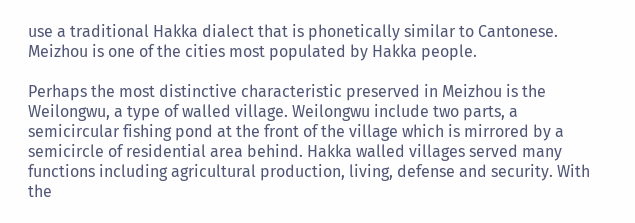use a traditional Hakka dialect that is phonetically similar to Cantonese. Meizhou is one of the cities most populated by Hakka people.

Perhaps the most distinctive characteristic preserved in Meizhou is the Weilongwu, a type of walled village. Weilongwu include two parts, a semicircular fishing pond at the front of the village which is mirrored by a semicircle of residential area behind. Hakka walled villages served many functions including agricultural production, living, defense and security. With the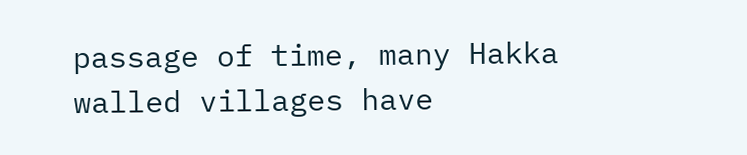passage of time, many Hakka walled villages have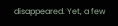disappeared. Yet, a few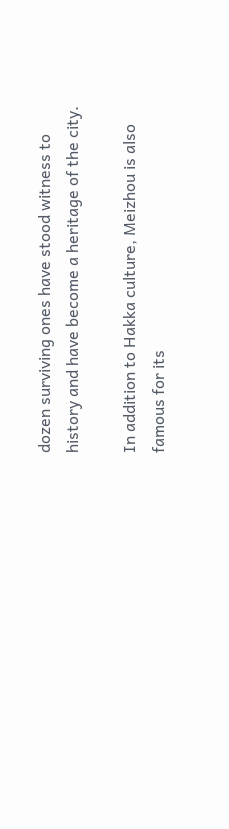dozen surviving ones have stood witness to history and have become a heritage of the city.

In addition to Hakka culture, Meizhou is also famous for its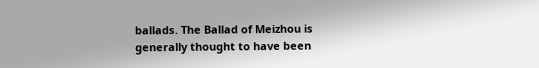ballads. The Ballad of Meizhou is generally thought to have been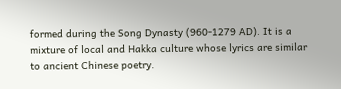formed during the Song Dynasty (960-1279 AD). It is a mixture of local and Hakka culture whose lyrics are similar to ancient Chinese poetry.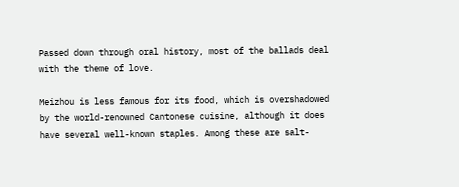Passed down through oral history, most of the ballads deal with the theme of love.

Meizhou is less famous for its food, which is overshadowed by the world-renowned Cantonese cuisine, although it does have several well-known staples. Among these are salt-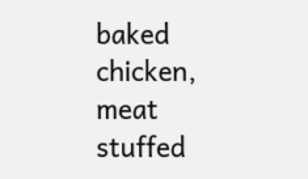baked chicken, meat stuffed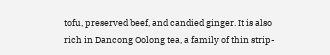tofu, preserved beef, and candied ginger. It is also rich in Dancong Oolong tea, a family of thin strip-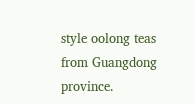style oolong teas from Guangdong province.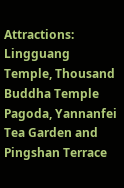Attractions: Lingguang Temple, Thousand Buddha Temple Pagoda, Yannanfei Tea Garden and Pingshan Terrace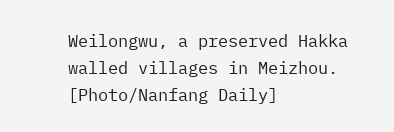Weilongwu, a preserved Hakka walled villages in Meizhou. [Photo/Nanfang Daily]